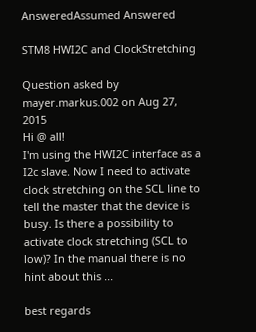AnsweredAssumed Answered

STM8 HWI2C and ClockStretching

Question asked by mayer.markus.002 on Aug 27, 2015
Hi @ all!
I'm using the HWI2C interface as a I2c slave. Now I need to activate clock stretching on the SCL line to tell the master that the device is busy. Is there a possibility to activate clock stretching (SCL to low)? In the manual there is no hint about this ...

best regards